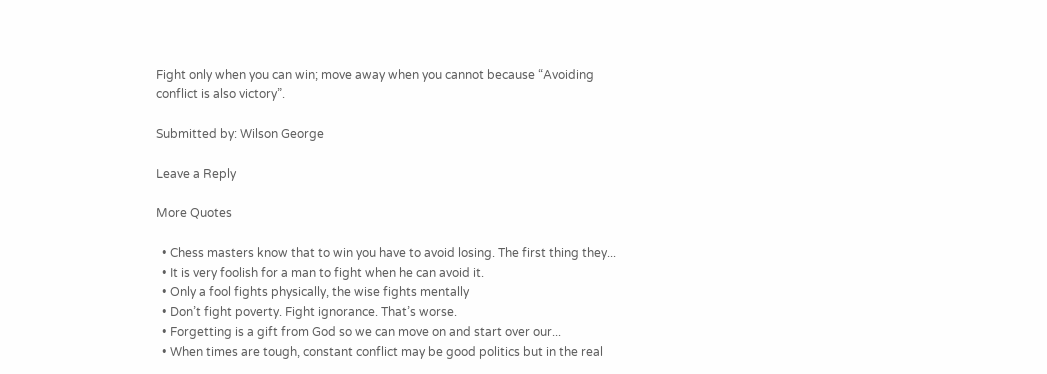Fight only when you can win; move away when you cannot because “Avoiding conflict is also victory”.

Submitted by: Wilson George

Leave a Reply

More Quotes

  • Chess masters know that to win you have to avoid losing. The first thing they...
  • It is very foolish for a man to fight when he can avoid it.
  • Only a fool fights physically, the wise fights mentally
  • Don’t fight poverty. Fight ignorance. That’s worse.
  • Forgetting is a gift from God so we can move on and start over our...
  • When times are tough, constant conflict may be good politics but in the real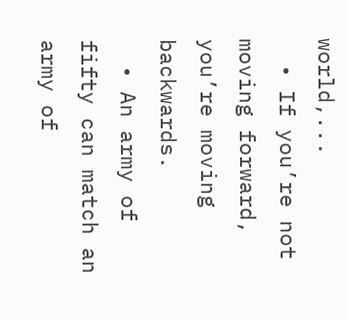world,...
  • If you’re not moving forward, you’re moving backwards.
  • An army of fifty can match an army of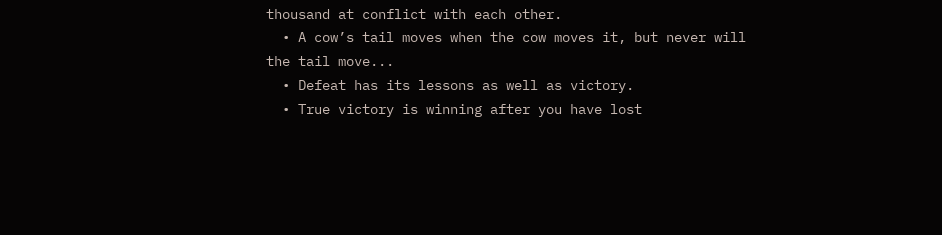thousand at conflict with each other.
  • A cow’s tail moves when the cow moves it, but never will the tail move...
  • Defeat has its lessons as well as victory.
  • True victory is winning after you have lost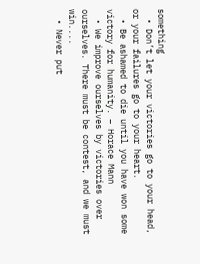something
  • Don’t let your victories go to your head, or your failures go to your heart.
  • Be ashamed to die until you have won some victory for humanity. – Horace Mann
  • We improve ourselves by victories over ourselves. There must be contest, and we must win....
  • Never put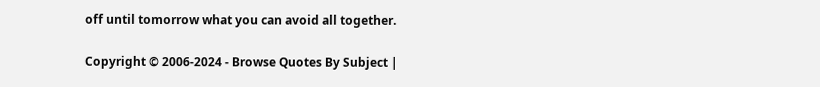off until tomorrow what you can avoid all together.

Copyright © 2006-2024 - Browse Quotes By Subject |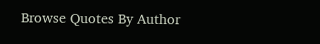Browse Quotes By Author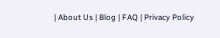| About Us | Blog | FAQ | Privacy Policy